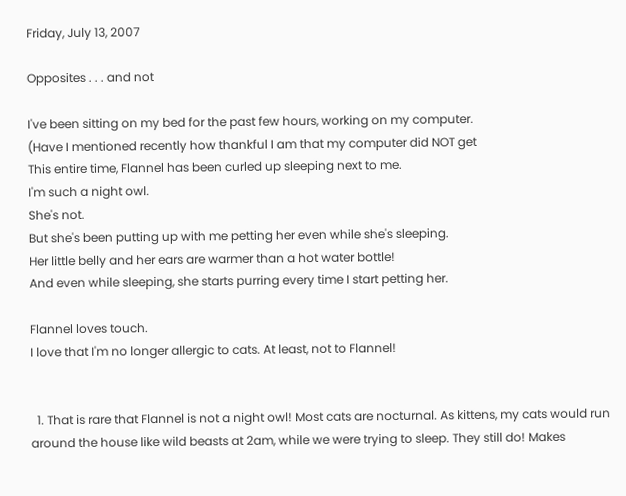Friday, July 13, 2007

Opposites . . . and not

I've been sitting on my bed for the past few hours, working on my computer.
(Have I mentioned recently how thankful I am that my computer did NOT get
This entire time, Flannel has been curled up sleeping next to me.
I'm such a night owl.
She's not.
But she's been putting up with me petting her even while she's sleeping.
Her little belly and her ears are warmer than a hot water bottle!
And even while sleeping, she starts purring every time I start petting her.

Flannel loves touch.
I love that I'm no longer allergic to cats. At least, not to Flannel!


  1. That is rare that Flannel is not a night owl! Most cats are nocturnal. As kittens, my cats would run around the house like wild beasts at 2am, while we were trying to sleep. They still do! Makes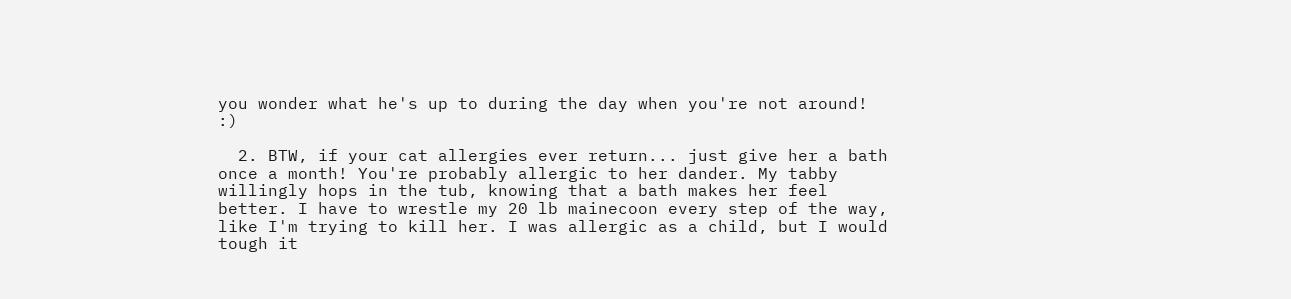you wonder what he's up to during the day when you're not around! :)

  2. BTW, if your cat allergies ever return... just give her a bath once a month! You're probably allergic to her dander. My tabby willingly hops in the tub, knowing that a bath makes her feel better. I have to wrestle my 20 lb mainecoon every step of the way, like I'm trying to kill her. I was allergic as a child, but I would tough it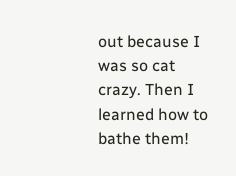out because I was so cat crazy. Then I learned how to bathe them!